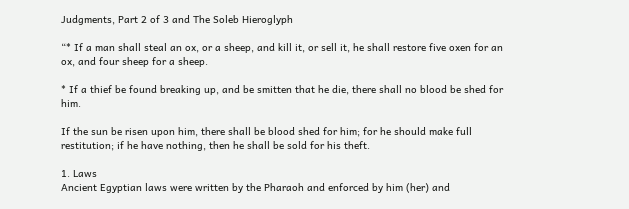Judgments, Part 2 of 3 and The Soleb Hieroglyph

“* If a man shall steal an ox, or a sheep, and kill it, or sell it, he shall restore five oxen for an ox, and four sheep for a sheep.

* If a thief be found breaking up, and be smitten that he die, there shall no blood be shed for him.

If the sun be risen upon him, there shall be blood shed for him; for he should make full restitution; if he have nothing, then he shall be sold for his theft.

1. Laws
Ancient Egyptian laws were written by the Pharaoh and enforced by him (her) and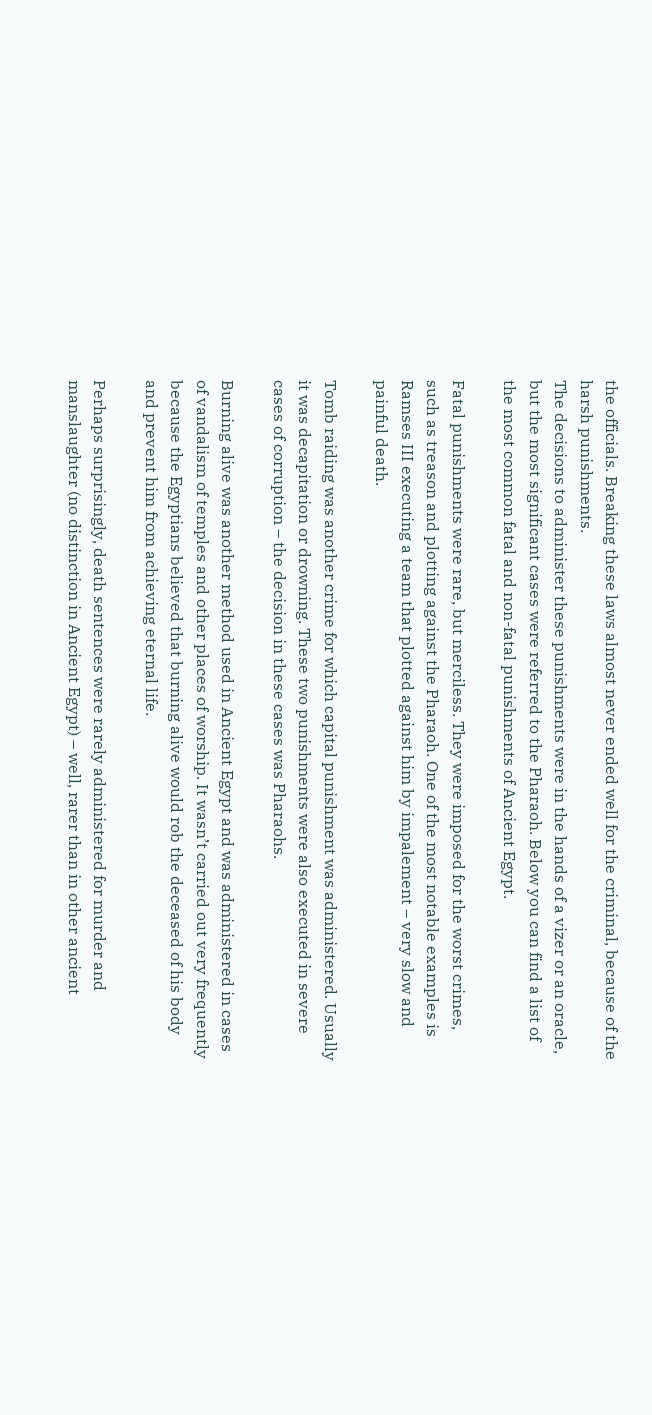the officials. Breaking these laws almost never ended well for the criminal, because of the harsh punishments.
The decisions to administer these punishments were in the hands of a vizer or an oracle, but the most significant cases were referred to the Pharaoh. Below you can find a list of the most common fatal and non-fatal punishments of Ancient Egypt.

Fatal punishments were rare, but merciless. They were imposed for the worst crimes, such as treason and plotting against the Pharaoh. One of the most notable examples is Ramses III executing a team that plotted against him by impalement – very slow and painful death.

Tomb raiding was another crime for which capital punishment was administered. Usually it was decapitation or drowning. These two punishments were also executed in severe cases of corruption – the decision in these cases was Pharaohs.

Burning alive was another method used in Ancient Egypt and was administered in cases of vandalism of temples and other places of worship. It wasn’t carried out very frequently because the Egyptians believed that burning alive would rob the deceased of his body and prevent him from achieving eternal life.

Perhaps surprisingly, death sentences were rarely administered for murder and manslaughter (no distinction in Ancient Egypt) – well, rarer than in other ancient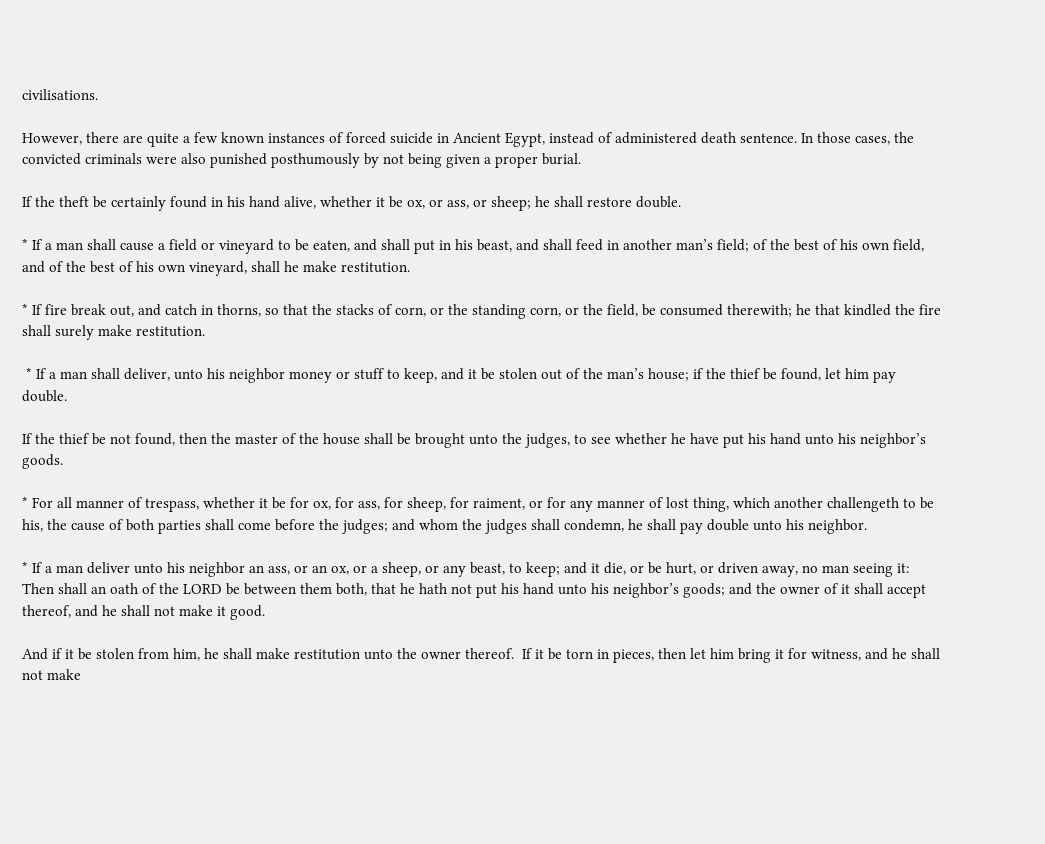civilisations.

However, there are quite a few known instances of forced suicide in Ancient Egypt, instead of administered death sentence. In those cases, the convicted criminals were also punished posthumously by not being given a proper burial.

If the theft be certainly found in his hand alive, whether it be ox, or ass, or sheep; he shall restore double.

* If a man shall cause a field or vineyard to be eaten, and shall put in his beast, and shall feed in another man’s field; of the best of his own field, and of the best of his own vineyard, shall he make restitution.

* If fire break out, and catch in thorns, so that the stacks of corn, or the standing corn, or the field, be consumed therewith; he that kindled the fire shall surely make restitution.

 * If a man shall deliver, unto his neighbor money or stuff to keep, and it be stolen out of the man’s house; if the thief be found, let him pay double.

If the thief be not found, then the master of the house shall be brought unto the judges, to see whether he have put his hand unto his neighbor’s goods.

* For all manner of trespass, whether it be for ox, for ass, for sheep, for raiment, or for any manner of lost thing, which another challengeth to be his, the cause of both parties shall come before the judges; and whom the judges shall condemn, he shall pay double unto his neighbor.

* If a man deliver unto his neighbor an ass, or an ox, or a sheep, or any beast, to keep; and it die, or be hurt, or driven away, no man seeing it: Then shall an oath of the LORD be between them both, that he hath not put his hand unto his neighbor’s goods; and the owner of it shall accept thereof, and he shall not make it good.

And if it be stolen from him, he shall make restitution unto the owner thereof.  If it be torn in pieces, then let him bring it for witness, and he shall not make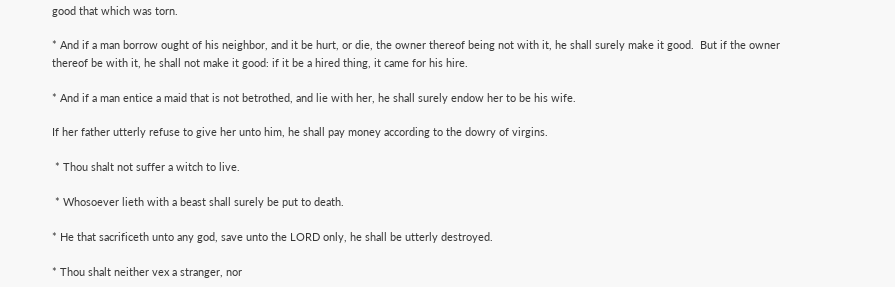good that which was torn.

* And if a man borrow ought of his neighbor, and it be hurt, or die, the owner thereof being not with it, he shall surely make it good.  But if the owner thereof be with it, he shall not make it good: if it be a hired thing, it came for his hire.

* And if a man entice a maid that is not betrothed, and lie with her, he shall surely endow her to be his wife.

If her father utterly refuse to give her unto him, he shall pay money according to the dowry of virgins.

 * Thou shalt not suffer a witch to live.

 * Whosoever lieth with a beast shall surely be put to death.

* He that sacrificeth unto any god, save unto the LORD only, he shall be utterly destroyed.

* Thou shalt neither vex a stranger, nor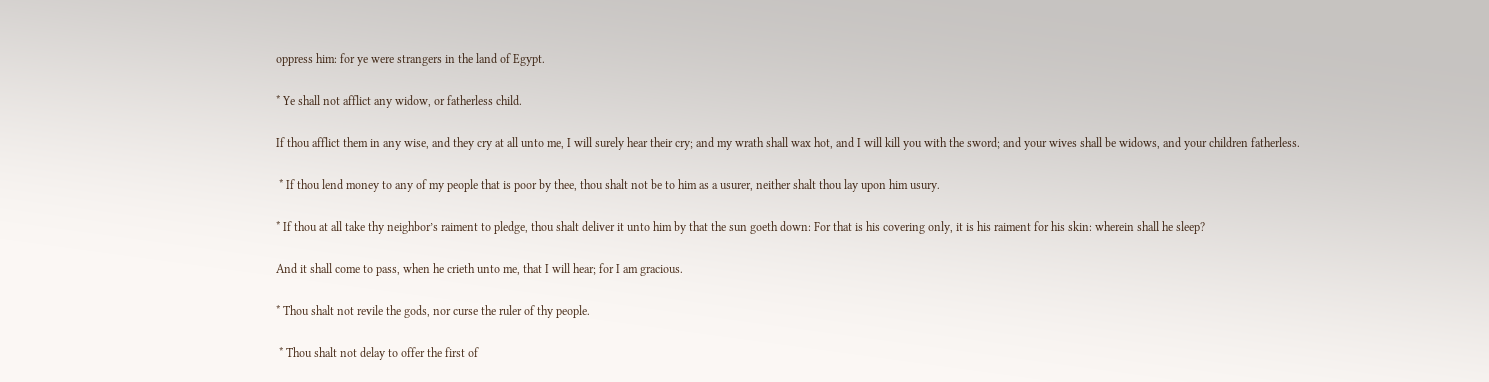oppress him: for ye were strangers in the land of Egypt.

* Ye shall not afflict any widow, or fatherless child.

If thou afflict them in any wise, and they cry at all unto me, I will surely hear their cry; and my wrath shall wax hot, and I will kill you with the sword; and your wives shall be widows, and your children fatherless.

 * If thou lend money to any of my people that is poor by thee, thou shalt not be to him as a usurer, neither shalt thou lay upon him usury.

* If thou at all take thy neighbor’s raiment to pledge, thou shalt deliver it unto him by that the sun goeth down: For that is his covering only, it is his raiment for his skin: wherein shall he sleep?

And it shall come to pass, when he crieth unto me, that I will hear; for I am gracious.

* Thou shalt not revile the gods, nor curse the ruler of thy people.

 * Thou shalt not delay to offer the first of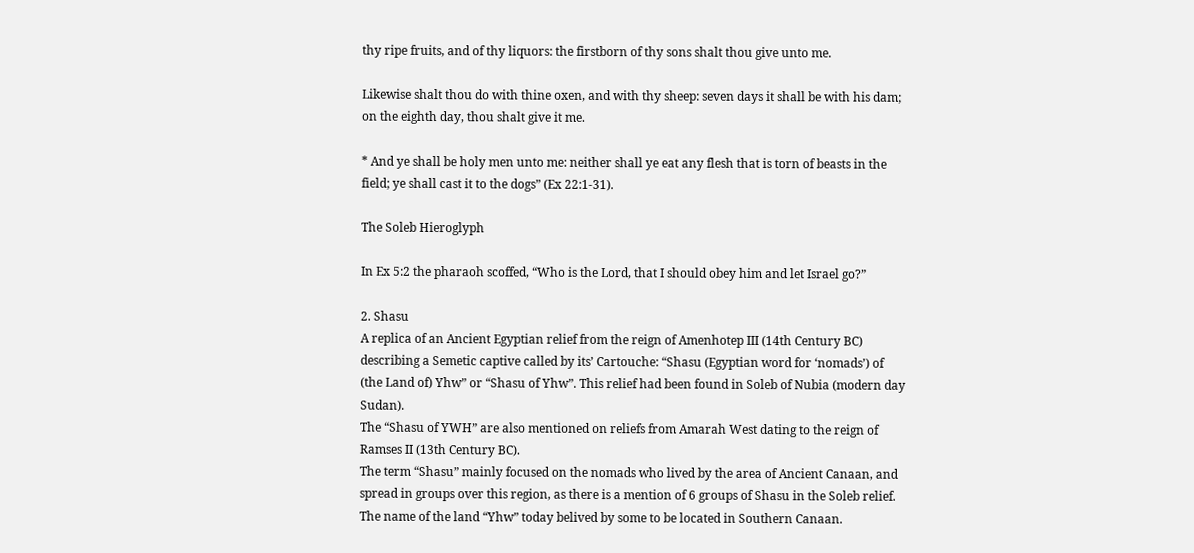thy ripe fruits, and of thy liquors: the firstborn of thy sons shalt thou give unto me.

Likewise shalt thou do with thine oxen, and with thy sheep: seven days it shall be with his dam; on the eighth day, thou shalt give it me.

* And ye shall be holy men unto me: neither shall ye eat any flesh that is torn of beasts in the field; ye shall cast it to the dogs” (Ex 22:1-31).

The Soleb Hieroglyph

In Ex 5:2 the pharaoh scoffed, “Who is the Lord, that I should obey him and let Israel go?”

2. Shasu
A replica of an Ancient Egyptian relief from the reign of Amenhotep III (14th Century BC) describing a Semetic captive called by its’ Cartouche: “Shasu (Egyptian word for ‘nomads’) of (the Land of) Yhw” or “Shasu of Yhw”. This relief had been found in Soleb of Nubia (modern day Sudan).
The “Shasu of YWH” are also mentioned on reliefs from Amarah West dating to the reign of Ramses II (13th Century BC).
The term “Shasu” mainly focused on the nomads who lived by the area of Ancient Canaan, and spread in groups over this region, as there is a mention of 6 groups of Shasu in the Soleb relief.
The name of the land “Yhw” today belived by some to be located in Southern Canaan.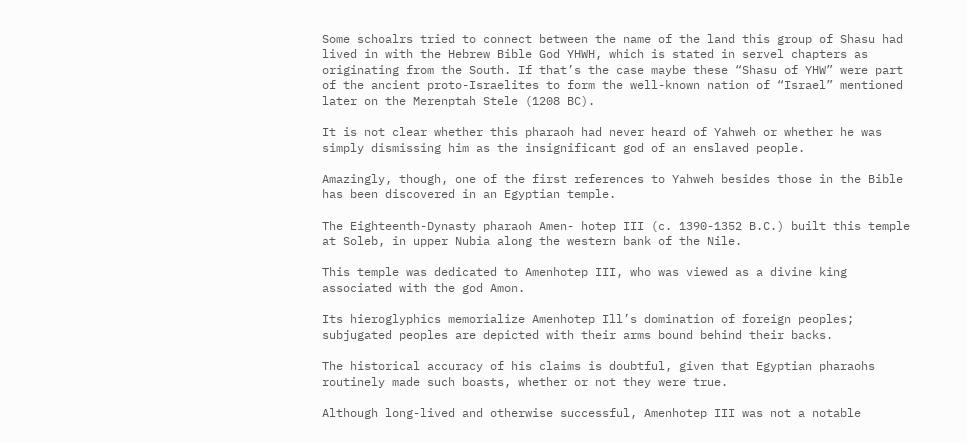Some schoalrs tried to connect between the name of the land this group of Shasu had lived in with the Hebrew Bible God YHWH, which is stated in servel chapters as originating from the South. If that’s the case maybe these “Shasu of YHW” were part of the ancient proto-Israelites to form the well-known nation of “Israel” mentioned later on the Merenptah Stele (1208 BC).

It is not clear whether this pharaoh had never heard of Yahweh or whether he was simply dismissing him as the insignificant god of an enslaved people.

Amazingly, though, one of the first references to Yahweh besides those in the Bible has been discovered in an Egyptian temple.

The Eighteenth-Dynasty pharaoh Amen- hotep III (c. 1390-1352 B.C.) built this temple at Soleb, in upper Nubia along the western bank of the Nile.

This temple was dedicated to Amenhotep III, who was viewed as a divine king associated with the god Amon.

Its hieroglyphics memorialize Amenhotep Ill’s domination of foreign peoples; subjugated peoples are depicted with their arms bound behind their backs.

The historical accuracy of his claims is doubtful, given that Egyptian pharaohs routinely made such boasts, whether or not they were true.

Although long-lived and otherwise successful, Amenhotep III was not a notable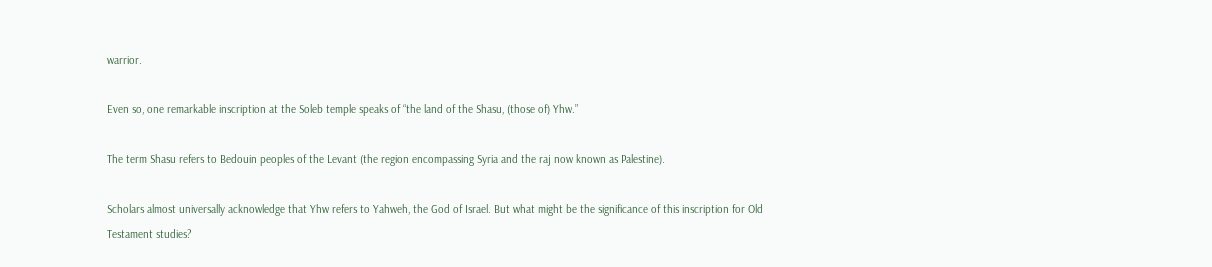warrior.

Even so, one remarkable inscription at the Soleb temple speaks of “the land of the Shasu, (those of) Yhw.”

The term Shasu refers to Bedouin peoples of the Levant (the region encompassing Syria and the raj now known as Palestine).

Scholars almost universally acknowledge that Yhw refers to Yahweh, the God of Israel. But what might be the significance of this inscription for Old Testament studies?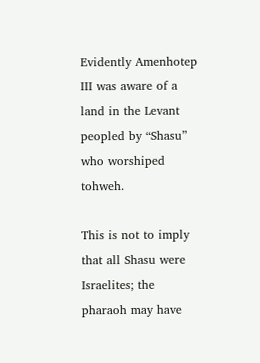Evidently Amenhotep III was aware of a land in the Levant peopled by “Shasu” who worshiped tohweh.

This is not to imply that all Shasu were Israelites; the pharaoh may have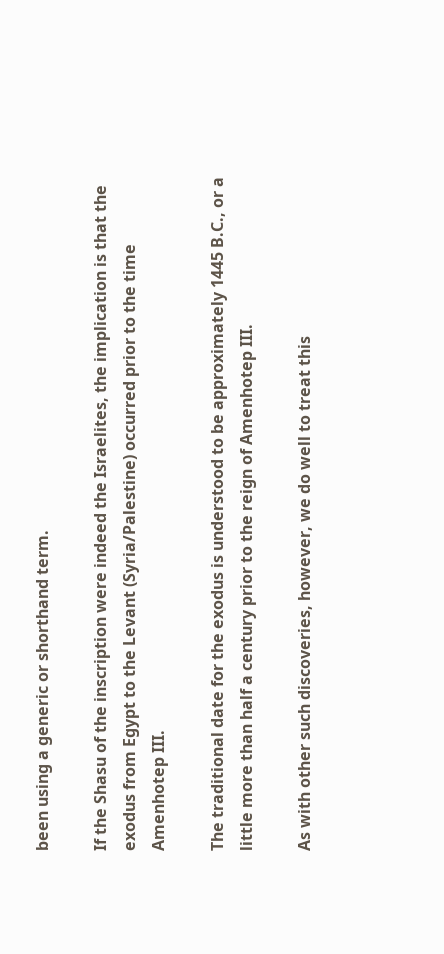been using a generic or shorthand term.

If the Shasu of the inscription were indeed the Israelites, the implication is that the exodus from Egypt to the Levant (Syria/Palestine) occurred prior to the time Amenhotep III.

The traditional date for the exodus is understood to be approximately 1445 B.C., or a little more than half a century prior to the reign of Amenhotep III.

As with other such discoveries, however, we do well to treat this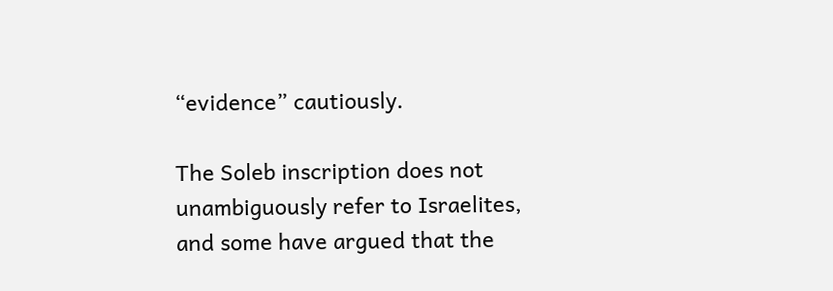“evidence” cautiously.

The Soleb inscription does not unambiguously refer to Israelites, and some have argued that the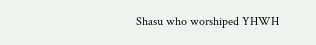Shasu who worshiped YHWH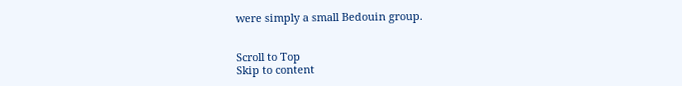were simply a small Bedouin group.


Scroll to Top
Skip to content